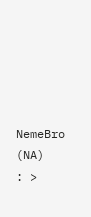NemeBro (NA)
: >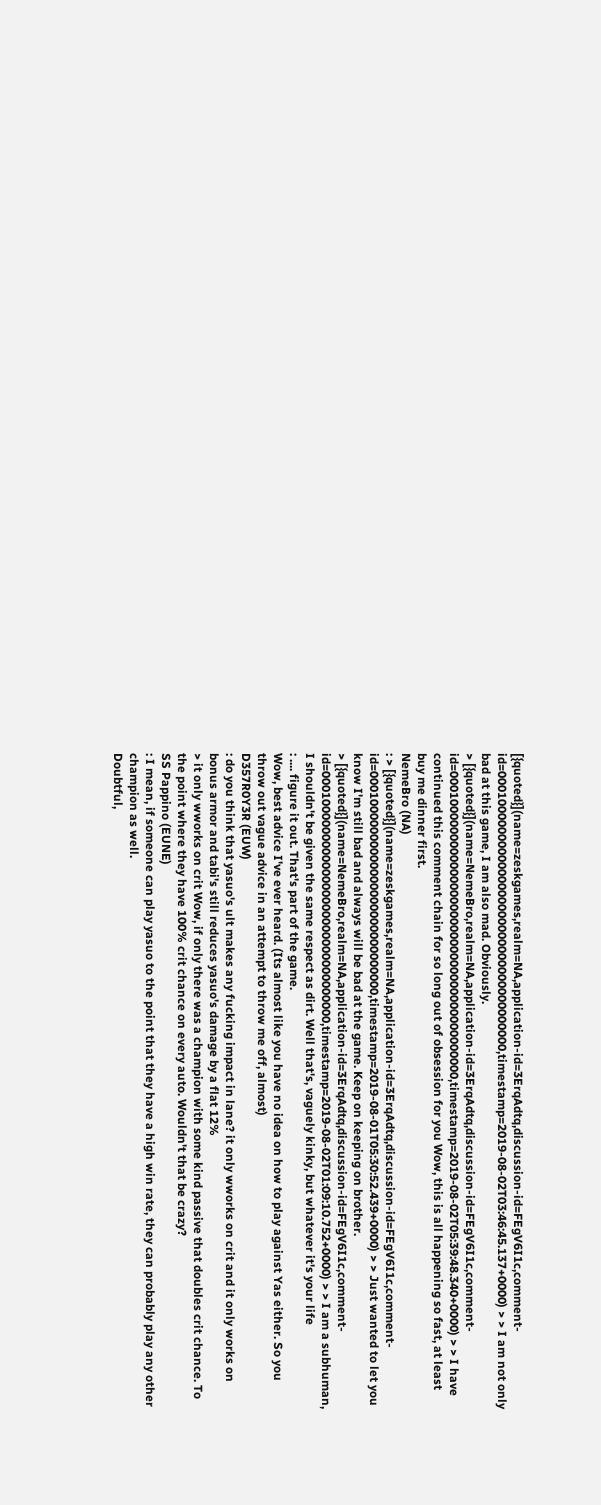[{quoted}](name=zeskgames,realm=NA,application-id=3ErqAdtq,discussion-id=FEgV6I1c,comment-id=0001000000000000000000000000000000000000,timestamp=2019-08-02T03:46:45.137+0000) > > I am not only bad at this game, I am also mad. Obviously.
> [{quoted}](name=NemeBro,realm=NA,application-id=3ErqAdtq,discussion-id=FEgV6I1c,comment-id=00010000000000000000000000000000000000000000,timestamp=2019-08-02T05:39:48.340+0000) > > I have continued this comment chain for so long out of obsession for you Wow, this is all happening so fast, at least buy me dinner first.
NemeBro (NA)
: > [{quoted}](name=zeskgames,realm=NA,application-id=3ErqAdtq,discussion-id=FEgV6I1c,comment-id=00010000000000000000000000000000,timestamp=2019-08-01T05:30:52.439+0000) > > Just wanted to let you know I'm still bad and always will be bad at the game. Keep on keeping on brother.
> [{quoted}](name=NemeBro,realm=NA,application-id=3ErqAdtq,discussion-id=FEgV6I1c,comment-id=000100000000000000000000000000000000,timestamp=2019-08-02T01:09:10.752+0000) > > I am a subhuman, I shouldn't be given the same respect as dirt. Well that's, vaguely kinky, but whatever it's your life
: .... figure it out. That's part of the game.
Wow, best advice I've ever heard. (Its almost like you have no idea on how to play against Yas either. So you throw out vague advice in an attempt to throw me off, almost)
D357R0Y3R (EUW)
: do you think that yasuo's ult makes any fucking impact in lane? it only wworks on crit and it only works on bonus armor and tabi's still reduces yasuo's damage by a flat 12%
> it only wworks on crit Wow, if only there was a champion with some kind passive that doubles crit chance. To the point where they have 100% crit chance on every auto. Wouldn't that be crazy?
SS Pappino (EUNE)
: I mean, if someone can play yasuo to the point that they have a high win rate, they can probably play any other champion as well.
Doubtful,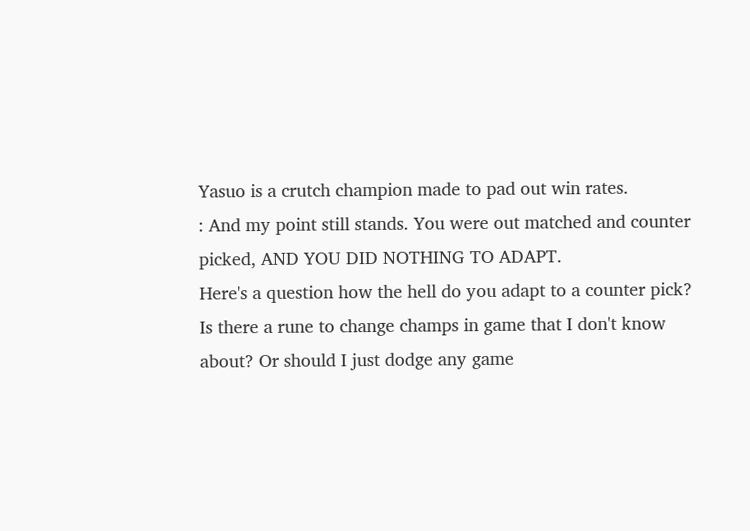Yasuo is a crutch champion made to pad out win rates.
: And my point still stands. You were out matched and counter picked, AND YOU DID NOTHING TO ADAPT.
Here's a question how the hell do you adapt to a counter pick? Is there a rune to change champs in game that I don't know about? Or should I just dodge any game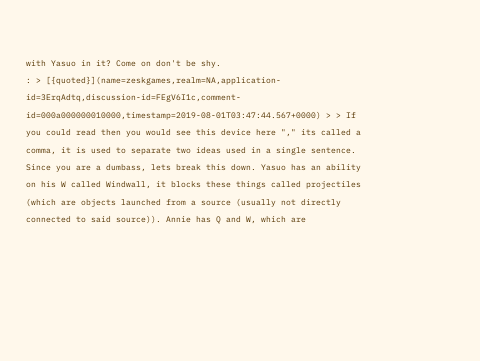with Yasuo in it? Come on don't be shy.
: > [{quoted}](name=zeskgames,realm=NA,application-id=3ErqAdtq,discussion-id=FEgV6I1c,comment-id=000a000000010000,timestamp=2019-08-01T03:47:44.567+0000) > > If you could read then you would see this device here "," its called a comma, it is used to separate two ideas used in a single sentence. Since you are a dumbass, lets break this down. Yasuo has an ability on his W called Windwall, it blocks these things called projectiles (which are objects launched from a source (usually not directly connected to said source)). Annie has Q and W, which are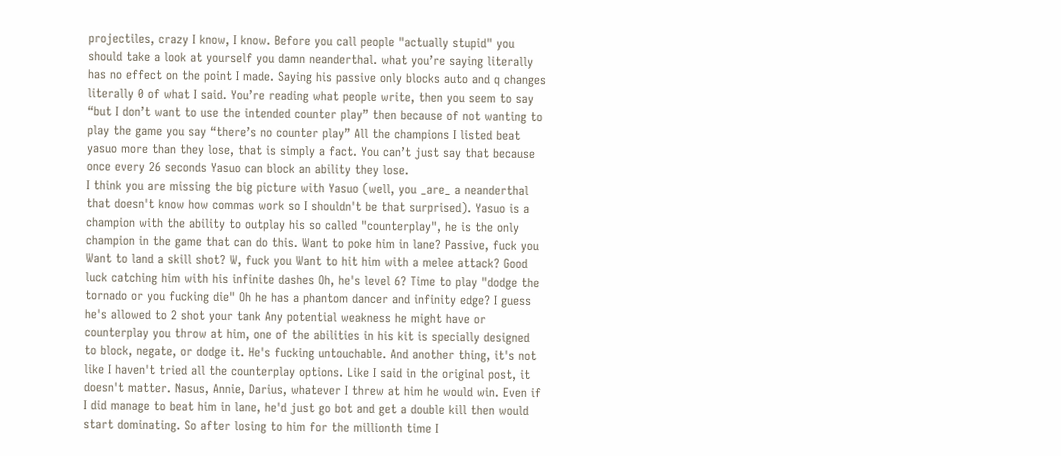projectiles, crazy I know, I know. Before you call people "actually stupid" you should take a look at yourself you damn neanderthal. what you’re saying literally has no effect on the point I made. Saying his passive only blocks auto and q changes literally 0 of what I said. You’re reading what people write, then you seem to say “but I don’t want to use the intended counter play” then because of not wanting to play the game you say “there’s no counter play” All the champions I listed beat yasuo more than they lose, that is simply a fact. You can’t just say that because once every 26 seconds Yasuo can block an ability they lose.
I think you are missing the big picture with Yasuo (well, you _are_ a neanderthal that doesn't know how commas work so I shouldn't be that surprised). Yasuo is a champion with the ability to outplay his so called "counterplay", he is the only champion in the game that can do this. Want to poke him in lane? Passive, fuck you Want to land a skill shot? W, fuck you Want to hit him with a melee attack? Good luck catching him with his infinite dashes Oh, he's level 6? Time to play "dodge the tornado or you fucking die" Oh he has a phantom dancer and infinity edge? I guess he's allowed to 2 shot your tank Any potential weakness he might have or counterplay you throw at him, one of the abilities in his kit is specially designed to block, negate, or dodge it. He's fucking untouchable. And another thing, it's not like I haven't tried all the counterplay options. Like I said in the original post, it doesn't matter. Nasus, Annie, Darius, whatever I threw at him he would win. Even if I did manage to beat him in lane, he'd just go bot and get a double kill then would start dominating. So after losing to him for the millionth time I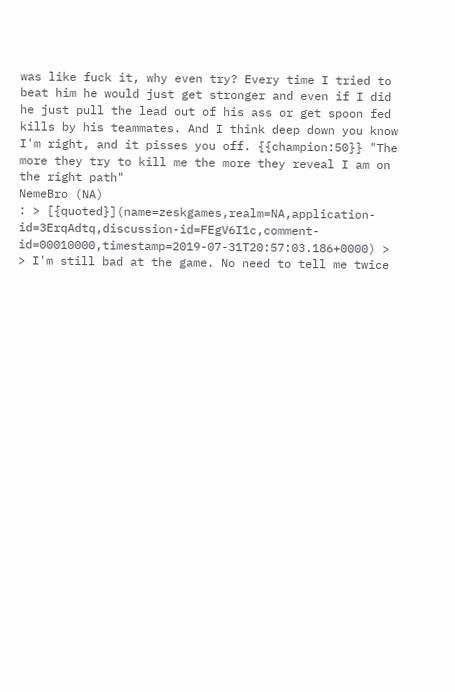was like fuck it, why even try? Every time I tried to beat him he would just get stronger and even if I did he just pull the lead out of his ass or get spoon fed kills by his teammates. And I think deep down you know I'm right, and it pisses you off. {{champion:50}} "The more they try to kill me the more they reveal I am on the right path"
NemeBro (NA)
: > [{quoted}](name=zeskgames,realm=NA,application-id=3ErqAdtq,discussion-id=FEgV6I1c,comment-id=00010000,timestamp=2019-07-31T20:57:03.186+0000) > > I'm still bad at the game. No need to tell me twice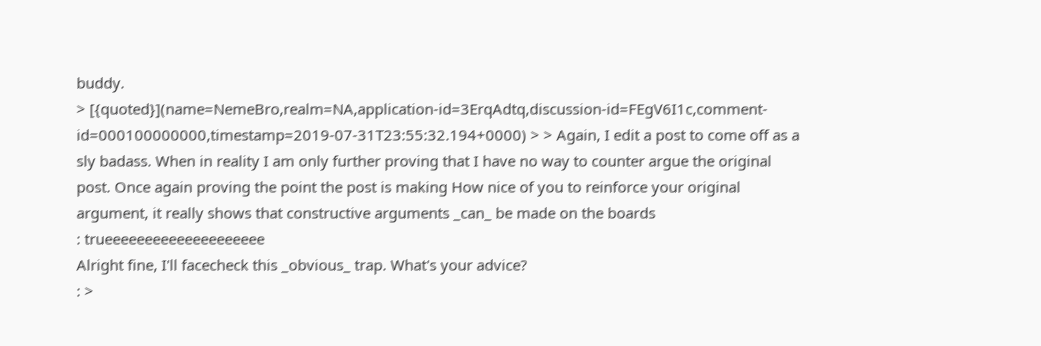buddy.
> [{quoted}](name=NemeBro,realm=NA,application-id=3ErqAdtq,discussion-id=FEgV6I1c,comment-id=000100000000,timestamp=2019-07-31T23:55:32.194+0000) > > Again, I edit a post to come off as a sly badass. When in reality I am only further proving that I have no way to counter argue the original post. Once again proving the point the post is making How nice of you to reinforce your original argument, it really shows that constructive arguments _can_ be made on the boards
: trueeeeeeeeeeeeeeeeeeee
Alright fine, I'll facecheck this _obvious_ trap. What's your advice?
: >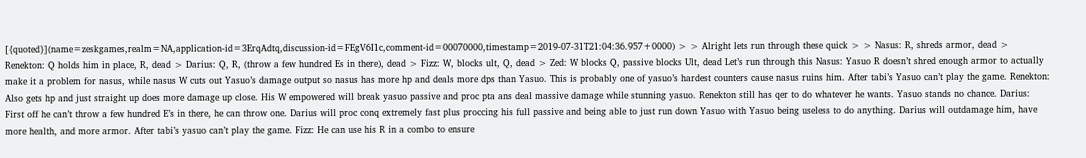[{quoted}](name=zeskgames,realm=NA,application-id=3ErqAdtq,discussion-id=FEgV6I1c,comment-id=00070000,timestamp=2019-07-31T21:04:36.957+0000) > > Alright lets run through these quick > > Nasus: R, shreds armor, dead > Renekton: Q holds him in place, R, dead > Darius: Q, R, (throw a few hundred Es in there), dead > Fizz: W, blocks ult, Q, dead > Zed: W blocks Q, passive blocks Ult, dead Let’s run through this Nasus: Yasuo R doesn’t shred enough armor to actually make it a problem for nasus, while nasus W cuts out Yasuo’s damage output so nasus has more hp and deals more dps than Yasuo. This is probably one of yasuo’s hardest counters cause nasus ruins him. After tabi’s Yasuo can’t play the game. Renekton: Also gets hp and just straight up does more damage up close. His W empowered will break yasuo passive and proc pta ans deal massive damage while stunning yasuo. Renekton still has qer to do whatever he wants. Yasuo stands no chance. Darius: First off he can’t throw a few hundred E’s in there, he can throw one. Darius will proc conq extremely fast plus proccing his full passive and being able to just run down Yasuo with Yasuo being useless to do anything. Darius will outdamage him, have more health, and more armor. After tabi’s yasuo can’t play the game. Fizz: He can use his R in a combo to ensure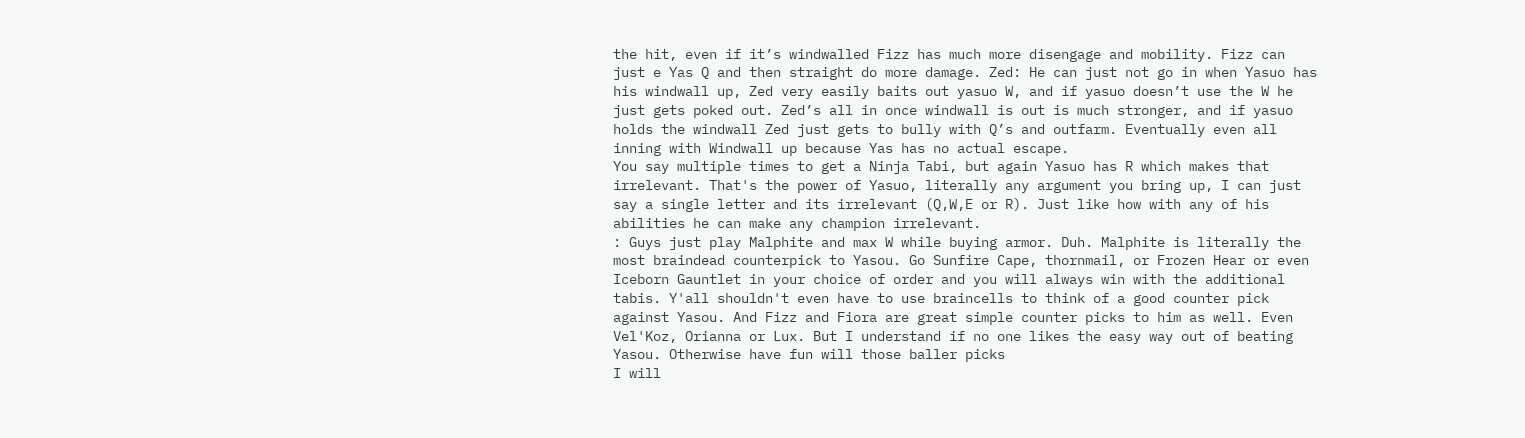the hit, even if it’s windwalled Fizz has much more disengage and mobility. Fizz can just e Yas Q and then straight do more damage. Zed: He can just not go in when Yasuo has his windwall up, Zed very easily baits out yasuo W, and if yasuo doesn’t use the W he just gets poked out. Zed’s all in once windwall is out is much stronger, and if yasuo holds the windwall Zed just gets to bully with Q’s and outfarm. Eventually even all inning with Windwall up because Yas has no actual escape.
You say multiple times to get a Ninja Tabi, but again Yasuo has R which makes that irrelevant. That's the power of Yasuo, literally any argument you bring up, I can just say a single letter and its irrelevant (Q,W,E or R). Just like how with any of his abilities he can make any champion irrelevant.
: Guys just play Malphite and max W while buying armor. Duh. Malphite is literally the most braindead counterpick to Yasou. Go Sunfire Cape, thornmail, or Frozen Hear or even Iceborn Gauntlet in your choice of order and you will always win with the additional tabis. Y'all shouldn't even have to use braincells to think of a good counter pick against Yasou. And Fizz and Fiora are great simple counter picks to him as well. Even Vel'Koz, Orianna or Lux. But I understand if no one likes the easy way out of beating Yasou. Otherwise have fun will those baller picks
I will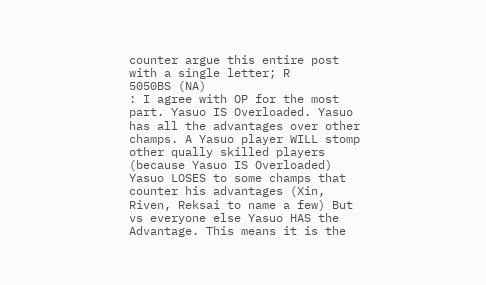counter argue this entire post with a single letter; R
5050BS (NA)
: I agree with OP for the most part. Yasuo IS Overloaded. Yasuo has all the advantages over other champs. A Yasuo player WILL stomp other qually skilled players (because Yasuo IS Overloaded) Yasuo LOSES to some champs that counter his advantages (Xin, Riven, Reksai to name a few) But vs everyone else Yasuo HAS the Advantage. This means it is the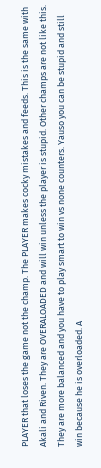PLAYER that loses the game not the champ. The PLAYER makes cocky mistakes and feeds. This is the same with Akali and Riven. They are OVERALOADED and will win unless the player is stupid. Other champs are not like this. They are more balanced and you have to play smart to win vs none counters. Yauso you can be stupid and still win because he is overloaded. A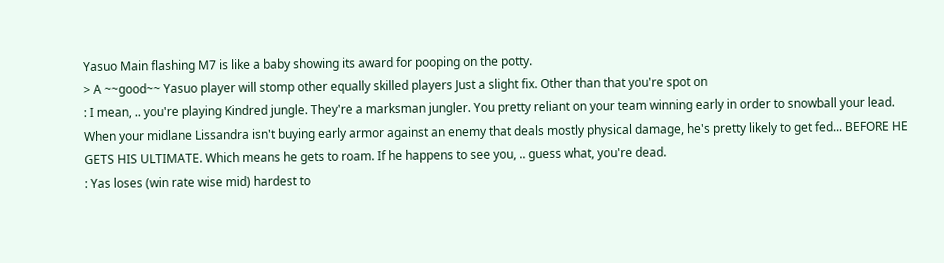Yasuo Main flashing M7 is like a baby showing its award for pooping on the potty.
> A ~~good~~ Yasuo player will stomp other equally skilled players Just a slight fix. Other than that you're spot on
: I mean, .. you're playing Kindred jungle. They're a marksman jungler. You pretty reliant on your team winning early in order to snowball your lead. When your midlane Lissandra isn't buying early armor against an enemy that deals mostly physical damage, he's pretty likely to get fed... BEFORE HE GETS HIS ULTIMATE. Which means he gets to roam. If he happens to see you, .. guess what, you're dead.
: Yas loses (win rate wise mid) hardest to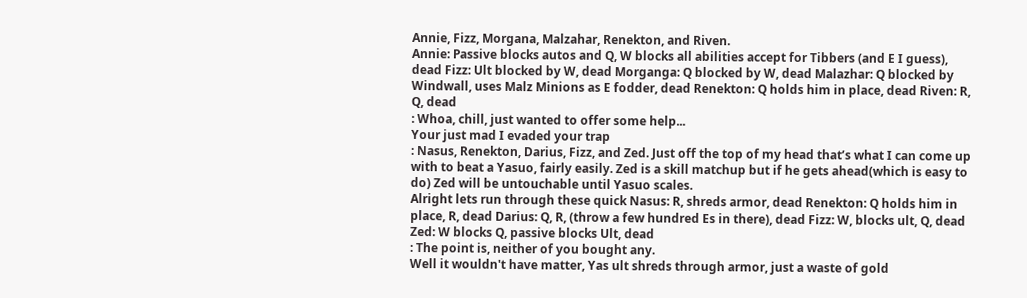Annie, Fizz, Morgana, Malzahar, Renekton, and Riven.
Annie: Passive blocks autos and Q, W blocks all abilities accept for Tibbers (and E I guess), dead Fizz: Ult blocked by W, dead Morganga: Q blocked by W, dead Malazhar: Q blocked by Windwall, uses Malz Minions as E fodder, dead Renekton: Q holds him in place, dead Riven: R, Q, dead
: Whoa, chill, just wanted to offer some help...
Your just mad I evaded your trap
: Nasus, Renekton, Darius, Fizz, and Zed. Just off the top of my head that’s what I can come up with to beat a Yasuo, fairly easily. Zed is a skill matchup but if he gets ahead(which is easy to do) Zed will be untouchable until Yasuo scales.
Alright lets run through these quick Nasus: R, shreds armor, dead Renekton: Q holds him in place, R, dead Darius: Q, R, (throw a few hundred Es in there), dead Fizz: W, blocks ult, Q, dead Zed: W blocks Q, passive blocks Ult, dead
: The point is, neither of you bought any.
Well it wouldn't have matter, Yas ult shreds through armor, just a waste of gold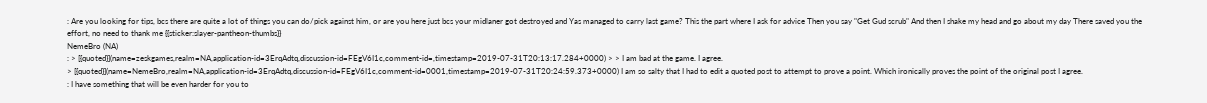: Are you looking for tips, bcs there are quite a lot of things you can do/pick against him, or are you here just bcs your midlaner got destroyed and Yas managed to carry last game? This the part where I ask for advice Then you say "Get Gud scrub" And then I shake my head and go about my day There saved you the effort, no need to thank me {{sticker:slayer-pantheon-thumbs}}
NemeBro (NA)
: > [{quoted}](name=zeskgames,realm=NA,application-id=3ErqAdtq,discussion-id=FEgV6I1c,comment-id=,timestamp=2019-07-31T20:13:17.284+0000) > > I am bad at the game. I agree.
> [{quoted}](name=NemeBro,realm=NA,application-id=3ErqAdtq,discussion-id=FEgV6I1c,comment-id=0001,timestamp=2019-07-31T20:24:59.373+0000) I am so salty that I had to edit a quoted post to attempt to prove a point. Which ironically proves the point of the original post I agree.
: I have something that will be even harder for you to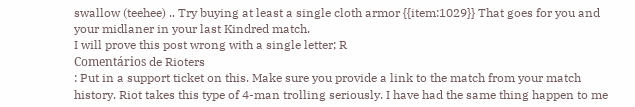swallow (teehee) .. Try buying at least a single cloth armor {{item:1029}} That goes for you and your midlaner in your last Kindred match.
I will prove this post wrong with a single letter; R
Comentários de Rioters
: Put in a support ticket on this. Make sure you provide a link to the match from your match history. Riot takes this type of 4-man trolling seriously. I have had the same thing happen to me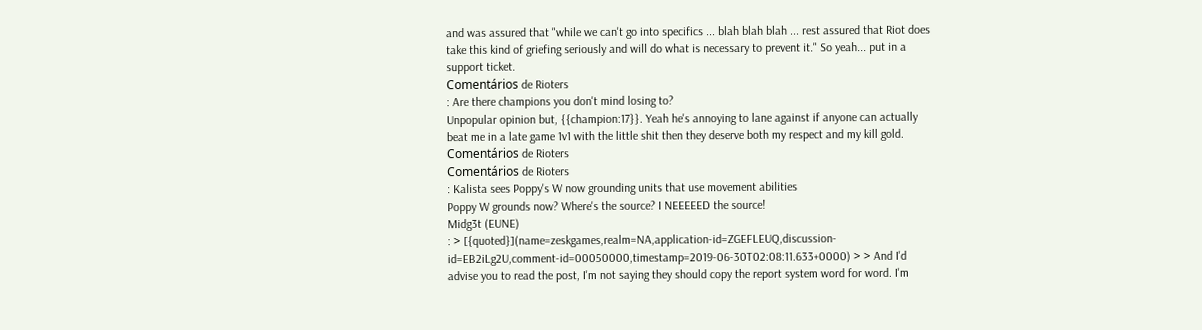and was assured that "while we can't go into specifics ... blah blah blah ... rest assured that Riot does take this kind of griefing seriously and will do what is necessary to prevent it." So yeah... put in a support ticket.
Comentários de Rioters
: Are there champions you don't mind losing to?
Unpopular opinion but, {{champion:17}}. Yeah he's annoying to lane against if anyone can actually beat me in a late game 1v1 with the little shit then they deserve both my respect and my kill gold.
Comentários de Rioters
Comentários de Rioters
: Kalista sees Poppy's W now grounding units that use movement abilities
Poppy W grounds now? Where's the source? I NEEEEED the source!
Midg3t (EUNE)
: > [{quoted}](name=zeskgames,realm=NA,application-id=ZGEFLEUQ,discussion-id=EB2iLg2U,comment-id=00050000,timestamp=2019-06-30T02:08:11.633+0000) > > And I'd advise you to read the post, I'm not saying they should copy the report system word for word. I'm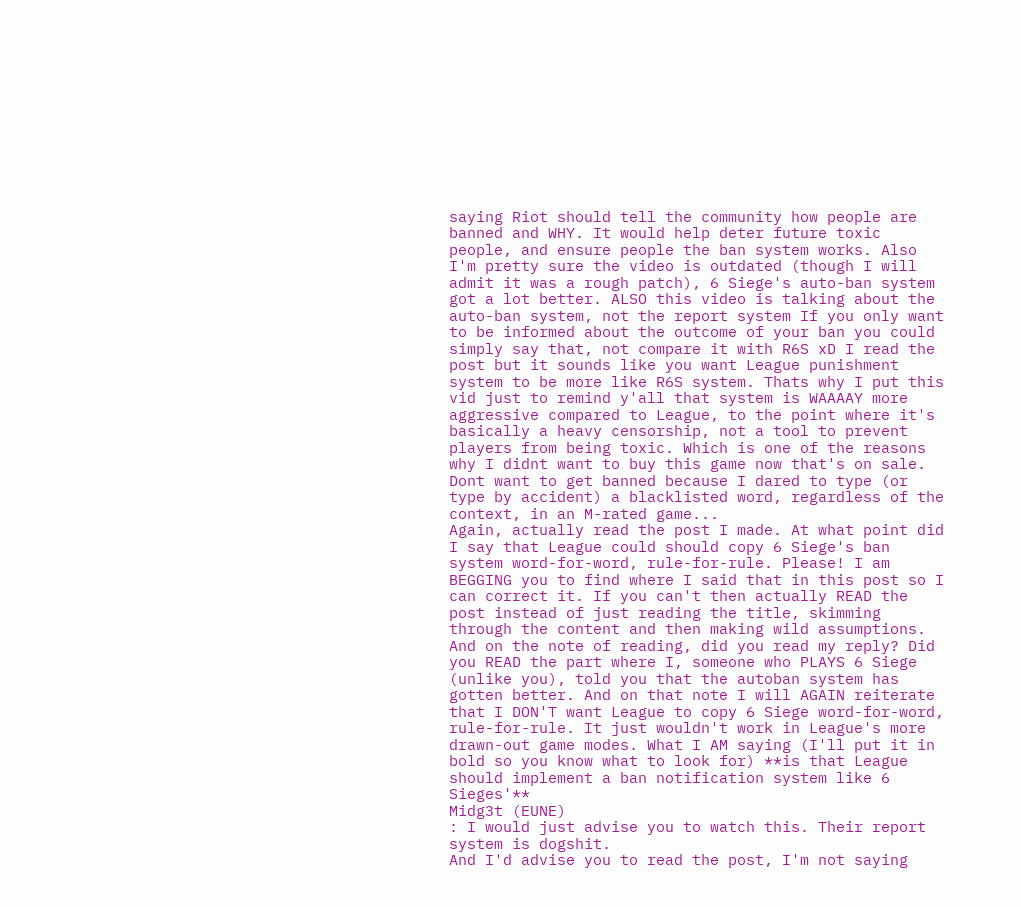saying Riot should tell the community how people are banned and WHY. It would help deter future toxic people, and ensure people the ban system works. Also I'm pretty sure the video is outdated (though I will admit it was a rough patch), 6 Siege's auto-ban system got a lot better. ALSO this video is talking about the auto-ban system, not the report system If you only want to be informed about the outcome of your ban you could simply say that, not compare it with R6S xD I read the post but it sounds like you want League punishment system to be more like R6S system. Thats why I put this vid just to remind y'all that system is WAAAAY more aggressive compared to League, to the point where it's basically a heavy censorship, not a tool to prevent players from being toxic. Which is one of the reasons why I didnt want to buy this game now that's on sale. Dont want to get banned because I dared to type (or type by accident) a blacklisted word, regardless of the context, in an M-rated game...
Again, actually read the post I made. At what point did I say that League could should copy 6 Siege's ban system word-for-word, rule-for-rule. Please! I am BEGGING you to find where I said that in this post so I can correct it. If you can't then actually READ the post instead of just reading the title, skimming through the content and then making wild assumptions. And on the note of reading, did you read my reply? Did you READ the part where I, someone who PLAYS 6 Siege (unlike you), told you that the autoban system has gotten better. And on that note I will AGAIN reiterate that I DON'T want League to copy 6 Siege word-for-word, rule-for-rule. It just wouldn't work in League's more drawn-out game modes. What I AM saying (I'll put it in bold so you know what to look for) **is that League should implement a ban notification system like 6 Sieges'**
Midg3t (EUNE)
: I would just advise you to watch this. Their report system is dogshit.
And I'd advise you to read the post, I'm not saying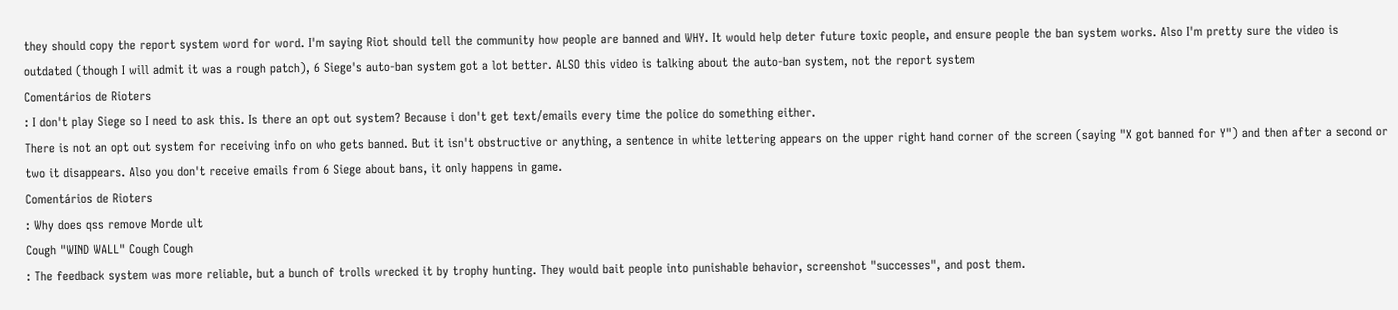they should copy the report system word for word. I'm saying Riot should tell the community how people are banned and WHY. It would help deter future toxic people, and ensure people the ban system works. Also I'm pretty sure the video is outdated (though I will admit it was a rough patch), 6 Siege's auto-ban system got a lot better. ALSO this video is talking about the auto-ban system, not the report system
Comentários de Rioters
: I don't play Siege so I need to ask this. Is there an opt out system? Because i don't get text/emails every time the police do something either.
There is not an opt out system for receiving info on who gets banned. But it isn't obstructive or anything, a sentence in white lettering appears on the upper right hand corner of the screen (saying "X got banned for Y") and then after a second or two it disappears. Also you don't receive emails from 6 Siege about bans, it only happens in game.
Comentários de Rioters
: Why does qss remove Morde ult
Cough "WIND WALL" Cough Cough
: The feedback system was more reliable, but a bunch of trolls wrecked it by trophy hunting. They would bait people into punishable behavior, screenshot "successes", and post them.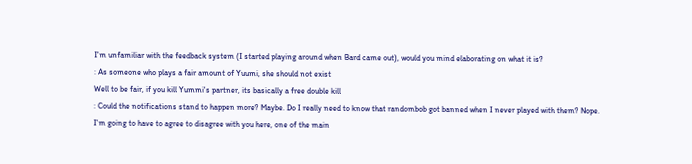I'm unfamiliar with the feedback system (I started playing around when Bard came out), would you mind elaborating on what it is?
: As someone who plays a fair amount of Yuumi, she should not exist
Well to be fair, if you kill Yummi's partner, its basically a free double kill
: Could the notifications stand to happen more? Maybe. Do I really need to know that randombob got banned when I never played with them? Nope.
I'm going to have to agree to disagree with you here, one of the main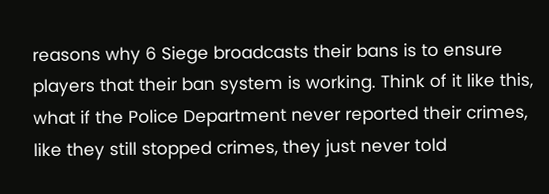reasons why 6 Siege broadcasts their bans is to ensure players that their ban system is working. Think of it like this, what if the Police Department never reported their crimes, like they still stopped crimes, they just never told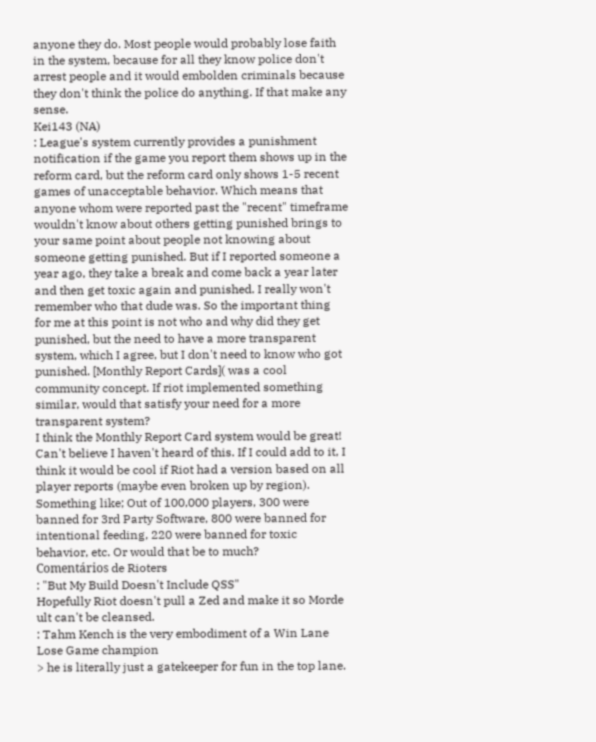anyone they do. Most people would probably lose faith in the system, because for all they know police don't arrest people and it would embolden criminals because they don't think the police do anything. If that make any sense.
Kei143 (NA)
: League's system currently provides a punishment notification if the game you report them shows up in the reform card, but the reform card only shows 1-5 recent games of unacceptable behavior. Which means that anyone whom were reported past the "recent" timeframe wouldn't know about others getting punished brings to your same point about people not knowing about someone getting punished. But if I reported someone a year ago, they take a break and come back a year later and then get toxic again and punished. I really won't remember who that dude was. So the important thing for me at this point is not who and why did they get punished, but the need to have a more transparent system, which I agree, but I don't need to know who got punished. [Monthly Report Cards]( was a cool community concept. If riot implemented something similar, would that satisfy your need for a more transparent system?
I think the Monthly Report Card system would be great! Can't believe I haven't heard of this. If I could add to it, I think it would be cool if Riot had a version based on all player reports (maybe even broken up by region). Something like; Out of 100,000 players, 300 were banned for 3rd Party Software, 800 were banned for intentional feeding, 220 were banned for toxic behavior, etc. Or would that be to much?
Comentários de Rioters
: "But My Build Doesn't Include QSS"
Hopefully Riot doesn't pull a Zed and make it so Morde ult can't be cleansed.
: Tahm Kench is the very embodiment of a Win Lane Lose Game champion
> he is literally just a gatekeeper for fun in the top lane.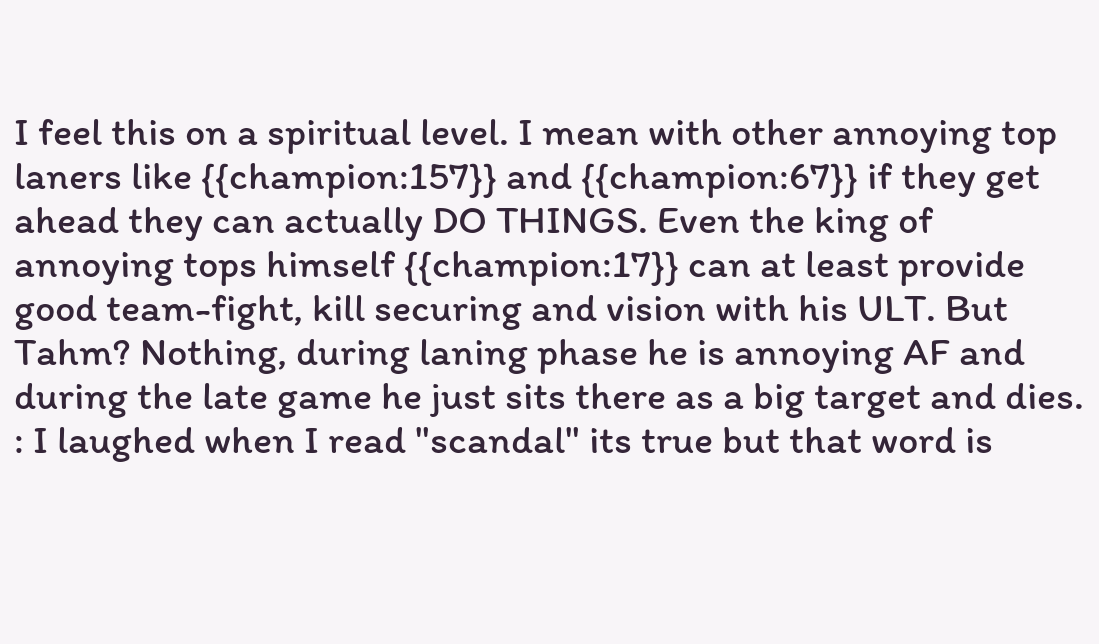I feel this on a spiritual level. I mean with other annoying top laners like {{champion:157}} and {{champion:67}} if they get ahead they can actually DO THINGS. Even the king of annoying tops himself {{champion:17}} can at least provide good team-fight, kill securing and vision with his ULT. But Tahm? Nothing, during laning phase he is annoying AF and during the late game he just sits there as a big target and dies.
: I laughed when I read "scandal" its true but that word is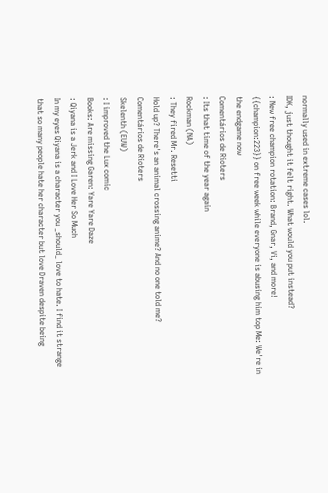normally used in extreme cases lol.
IDK, just thought it felt right. What would you put instead?
: New free champion rotation: Brand, Gnar, Vi, and more!
{{champion:223}} on free week while everyone is abusing him top Me: We're in the endgame now
Comentários de Rioters
: Its that time of the year again
Rockman (NA)
: They fired Mr. Resetti
Hold up? There's an animal crossing anime? And no one told me?
Comentários de Rioters
Skelenth (EUW)
: I improved the Lux comic
Books: Are missing Garen: Yare Yare Daze
: Qiyana is a Jerk and I Love Her So Much
In my eyes Qiyana is a character you _should_ love to hate. I find it strange that so many people hate her character but love Draven despite being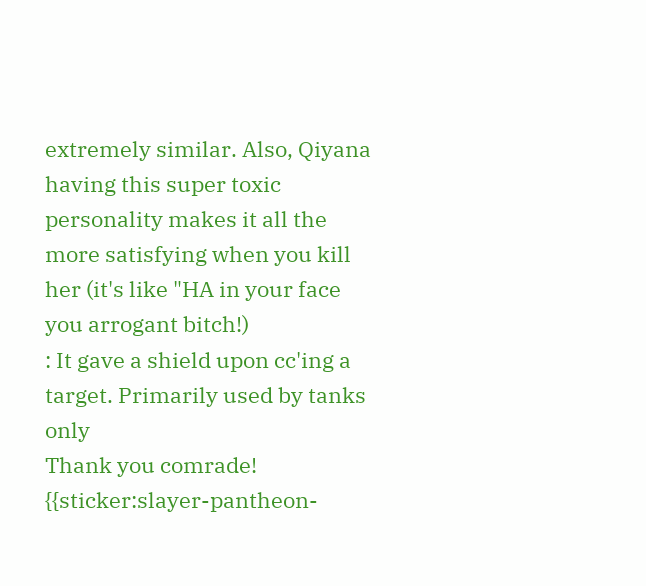extremely similar. Also, Qiyana having this super toxic personality makes it all the more satisfying when you kill her (it's like "HA in your face you arrogant bitch!)
: It gave a shield upon cc'ing a target. Primarily used by tanks only
Thank you comrade! {{sticker:slayer-pantheon-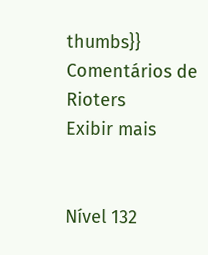thumbs}}
Comentários de Rioters
Exibir mais


Nível 132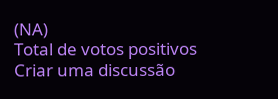(NA)
Total de votos positivos
Criar uma discussão